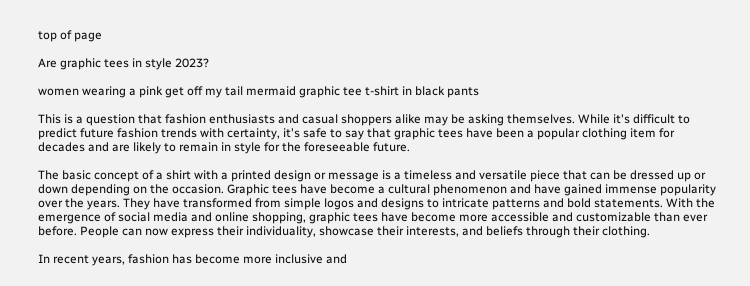top of page

Are graphic tees in style 2023?

women wearing a pink get off my tail mermaid graphic tee t-shirt in black pants

This is a question that fashion enthusiasts and casual shoppers alike may be asking themselves. While it's difficult to predict future fashion trends with certainty, it's safe to say that graphic tees have been a popular clothing item for decades and are likely to remain in style for the foreseeable future.

The basic concept of a shirt with a printed design or message is a timeless and versatile piece that can be dressed up or down depending on the occasion. Graphic tees have become a cultural phenomenon and have gained immense popularity over the years. They have transformed from simple logos and designs to intricate patterns and bold statements. With the emergence of social media and online shopping, graphic tees have become more accessible and customizable than ever before. People can now express their individuality, showcase their interests, and beliefs through their clothing.

In recent years, fashion has become more inclusive and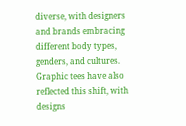diverse, with designers and brands embracing different body types, genders, and cultures. Graphic tees have also reflected this shift, with designs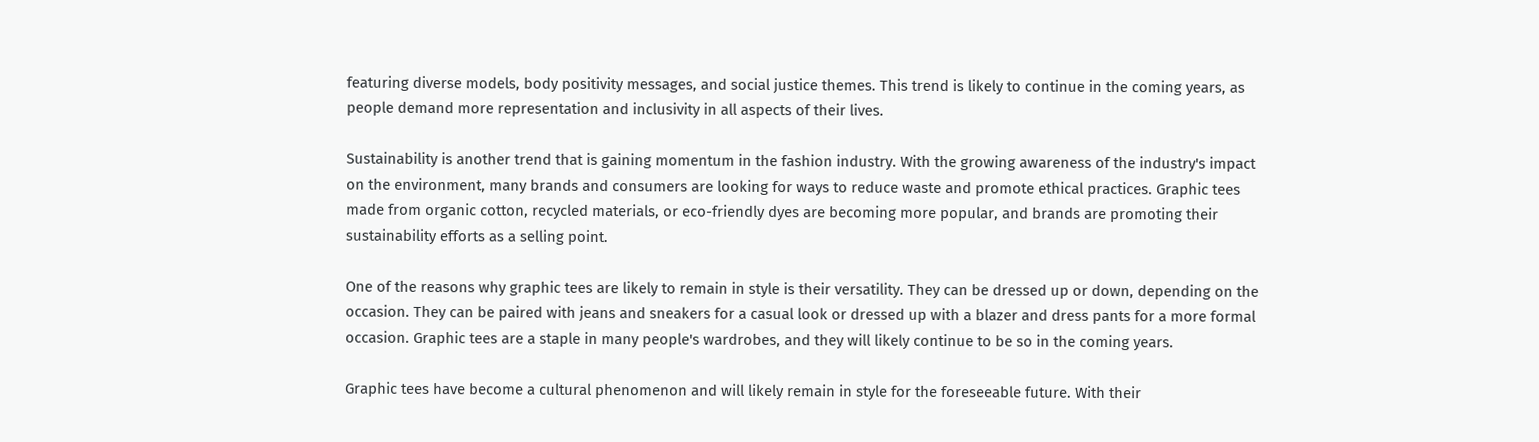featuring diverse models, body positivity messages, and social justice themes. This trend is likely to continue in the coming years, as people demand more representation and inclusivity in all aspects of their lives.

Sustainability is another trend that is gaining momentum in the fashion industry. With the growing awareness of the industry's impact on the environment, many brands and consumers are looking for ways to reduce waste and promote ethical practices. Graphic tees made from organic cotton, recycled materials, or eco-friendly dyes are becoming more popular, and brands are promoting their sustainability efforts as a selling point.

One of the reasons why graphic tees are likely to remain in style is their versatility. They can be dressed up or down, depending on the occasion. They can be paired with jeans and sneakers for a casual look or dressed up with a blazer and dress pants for a more formal occasion. Graphic tees are a staple in many people's wardrobes, and they will likely continue to be so in the coming years.

Graphic tees have become a cultural phenomenon and will likely remain in style for the foreseeable future. With their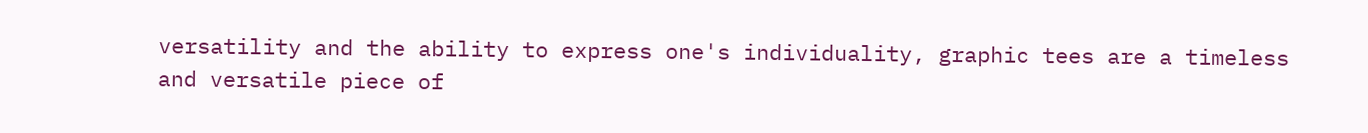versatility and the ability to express one's individuality, graphic tees are a timeless and versatile piece of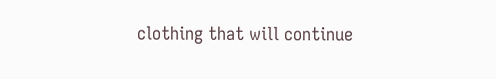clothing that will continue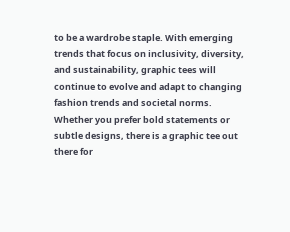to be a wardrobe staple. With emerging trends that focus on inclusivity, diversity, and sustainability, graphic tees will continue to evolve and adapt to changing fashion trends and societal norms. Whether you prefer bold statements or subtle designs, there is a graphic tee out there for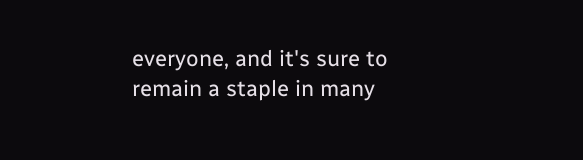everyone, and it's sure to remain a staple in many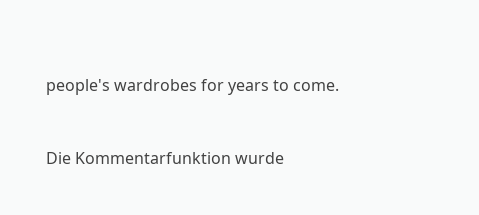people's wardrobes for years to come.


Die Kommentarfunktion wurde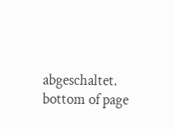abgeschaltet.
bottom of page